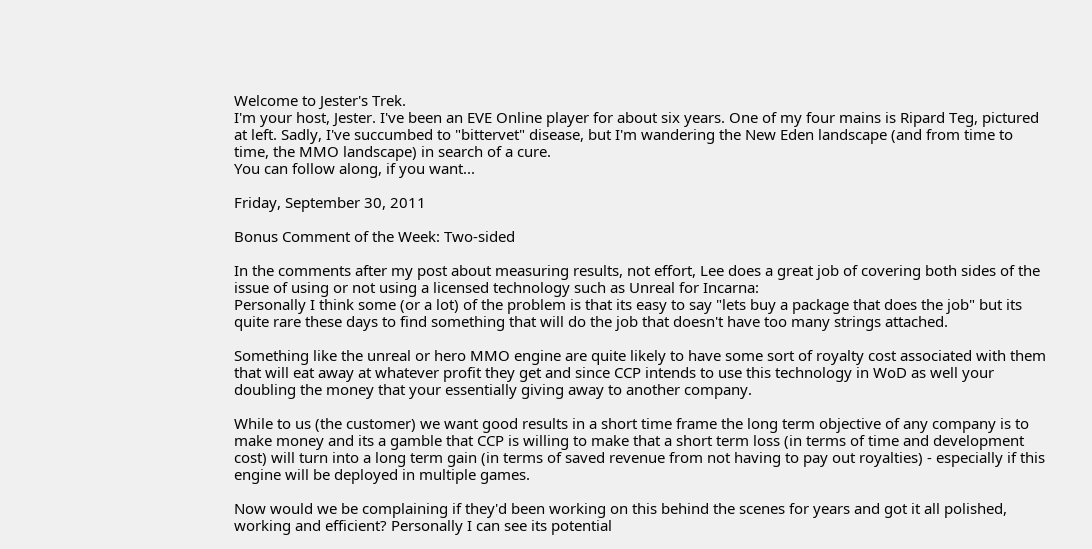Welcome to Jester's Trek.
I'm your host, Jester. I've been an EVE Online player for about six years. One of my four mains is Ripard Teg, pictured at left. Sadly, I've succumbed to "bittervet" disease, but I'm wandering the New Eden landscape (and from time to time, the MMO landscape) in search of a cure.
You can follow along, if you want...

Friday, September 30, 2011

Bonus Comment of the Week: Two-sided

In the comments after my post about measuring results, not effort, Lee does a great job of covering both sides of the issue of using or not using a licensed technology such as Unreal for Incarna:
Personally I think some (or a lot) of the problem is that its easy to say "lets buy a package that does the job" but its quite rare these days to find something that will do the job that doesn't have too many strings attached.

Something like the unreal or hero MMO engine are quite likely to have some sort of royalty cost associated with them that will eat away at whatever profit they get and since CCP intends to use this technology in WoD as well your doubling the money that your essentially giving away to another company.

While to us (the customer) we want good results in a short time frame the long term objective of any company is to make money and its a gamble that CCP is willing to make that a short term loss (in terms of time and development cost) will turn into a long term gain (in terms of saved revenue from not having to pay out royalties) - especially if this engine will be deployed in multiple games.

Now would we be complaining if they'd been working on this behind the scenes for years and got it all polished, working and efficient? Personally I can see its potential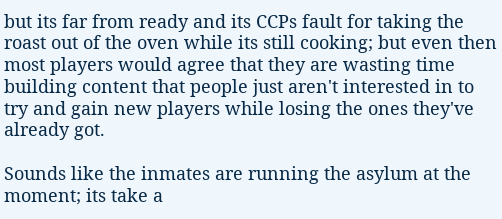but its far from ready and its CCPs fault for taking the roast out of the oven while its still cooking; but even then most players would agree that they are wasting time building content that people just aren't interested in to try and gain new players while losing the ones they've already got.

Sounds like the inmates are running the asylum at the moment; its take a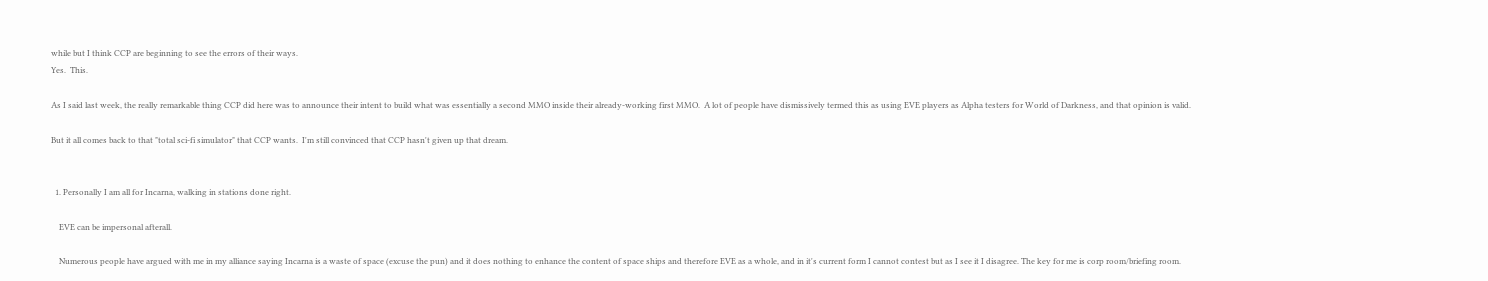while but I think CCP are beginning to see the errors of their ways.
Yes.  This.

As I said last week, the really remarkable thing CCP did here was to announce their intent to build what was essentially a second MMO inside their already-working first MMO.  A lot of people have dismissively termed this as using EVE players as Alpha testers for World of Darkness, and that opinion is valid.

But it all comes back to that "total sci-fi simulator" that CCP wants.  I'm still convinced that CCP hasn't given up that dream.


  1. Personally I am all for Incarna, walking in stations done right.

    EVE can be impersonal afterall.

    Numerous people have argued with me in my alliance saying Incarna is a waste of space (excuse the pun) and it does nothing to enhance the content of space ships and therefore EVE as a whole, and in it's current form I cannot contest but as I see it I disagree. The key for me is corp room/briefing room.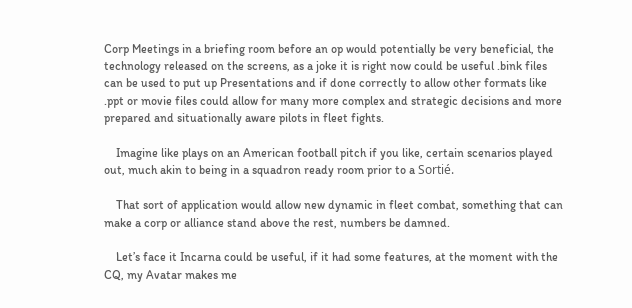Corp Meetings in a briefing room before an op would potentially be very beneficial, the technology released on the screens, as a joke it is right now could be useful .bink files can be used to put up Presentations and if done correctly to allow other formats like .ppt or movie files could allow for many more complex and strategic decisions and more prepared and situationally aware pilots in fleet fights.

    Imagine like plays on an American football pitch if you like, certain scenarios played out, much akin to being in a squadron ready room prior to a Sortié.

    That sort of application would allow new dynamic in fleet combat, something that can make a corp or alliance stand above the rest, numbers be damned.

    Let’s face it Incarna could be useful, if it had some features, at the moment with the CQ, my Avatar makes me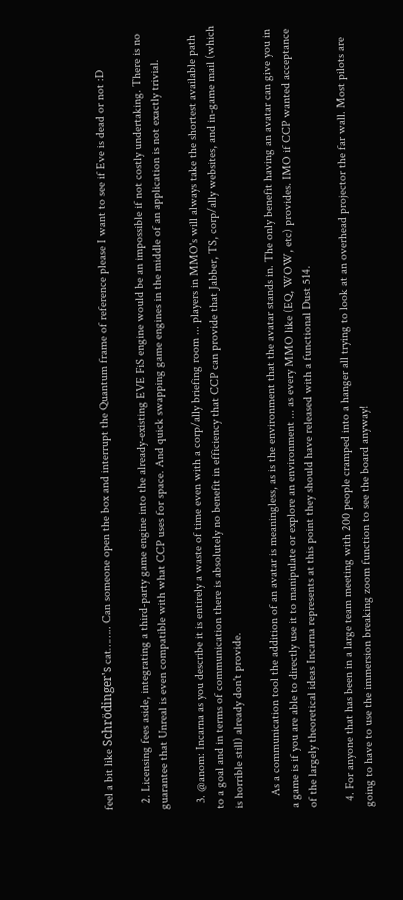feel a bit like Schrödinger's cat…….. Can someone open the box and interrupt the Quantum frame of reference please I want to see if Eve is dead or not :D

  2. Licensing fees aside, integrating a third-party game engine into the already-existing EVE FiS engine would be an impossible if not costly undertaking. There is no guarantee that Unreal is even compatible with what CCP uses for space. And quick swapping game engines in the middle of an application is not exactly trivial.

  3. @anom: Incarna as you describe it is entirely a waste of time even with a corp/ally briefing room ... players in MMO's will always take the shortest available path to a goal and in terms of communication there is absolutely no benefit in efficiency that CCP can provide that Jabber, TS, corp/ally websites, and in-game mail (which is horrible still) already don't provide.

    As a communication tool the addition of an avatar is meaningless, as is the environment that the avatar stands in. The only benefit having an avatar can give you in a game is if you are able to directly use it to manipulate or explore an environment ... as every MMO like (EQ, WOW, etc) provides. IMO if CCP wanted acceptance of the largely theoretical ideas Incarna represents at this point they should have released with a functional Dust 514.

  4. For anyone that has been in a large team meeting with 200 people cramped into a hanger all trying to look at an overhead projector the far wall. Most pilots are going to have to use the immersion breaking zoom function to see the board anyway!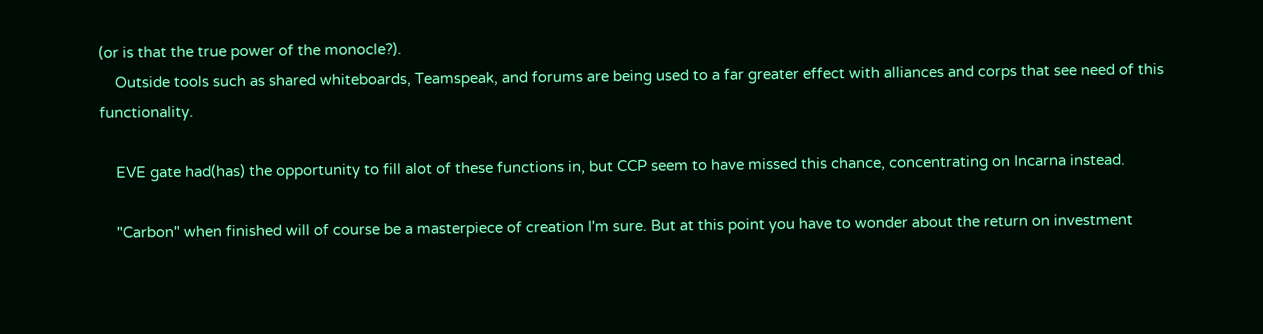(or is that the true power of the monocle?).
    Outside tools such as shared whiteboards, Teamspeak, and forums are being used to a far greater effect with alliances and corps that see need of this functionality.

    EVE gate had(has) the opportunity to fill alot of these functions in, but CCP seem to have missed this chance, concentrating on Incarna instead.

    "Carbon" when finished will of course be a masterpiece of creation I'm sure. But at this point you have to wonder about the return on investment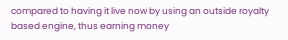compared to having it live now by using an outside royalty based engine, thus earning money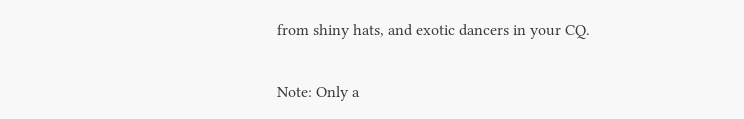from shiny hats, and exotic dancers in your CQ.


Note: Only a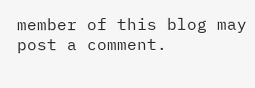member of this blog may post a comment.